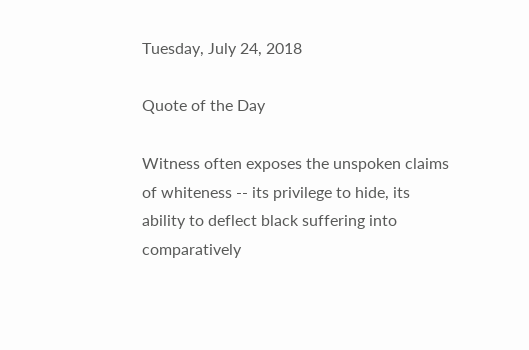Tuesday, July 24, 2018

Quote of the Day

Witness often exposes the unspoken claims of whiteness -- its privilege to hide, its ability to deflect black suffering into comparatively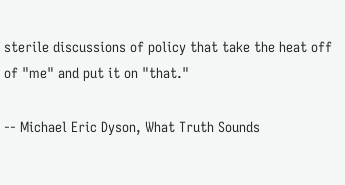sterile discussions of policy that take the heat off of "me" and put it on "that."

-- Michael Eric Dyson, What Truth Sounds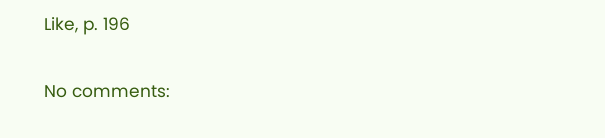Like, p. 196

No comments: